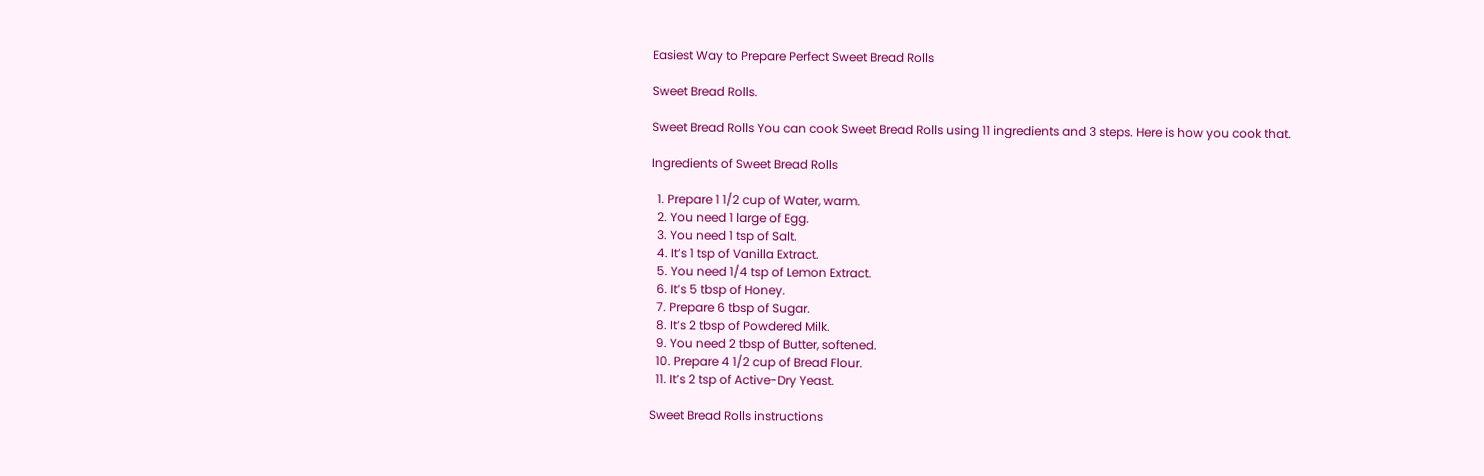Easiest Way to Prepare Perfect Sweet Bread Rolls

Sweet Bread Rolls.

Sweet Bread Rolls You can cook Sweet Bread Rolls using 11 ingredients and 3 steps. Here is how you cook that.

Ingredients of Sweet Bread Rolls

  1. Prepare 1 1/2 cup of Water, warm.
  2. You need 1 large of Egg.
  3. You need 1 tsp of Salt.
  4. It’s 1 tsp of Vanilla Extract.
  5. You need 1/4 tsp of Lemon Extract.
  6. It’s 5 tbsp of Honey.
  7. Prepare 6 tbsp of Sugar.
  8. It’s 2 tbsp of Powdered Milk.
  9. You need 2 tbsp of Butter, softened.
  10. Prepare 4 1/2 cup of Bread Flour.
  11. It’s 2 tsp of Active-Dry Yeast.

Sweet Bread Rolls instructions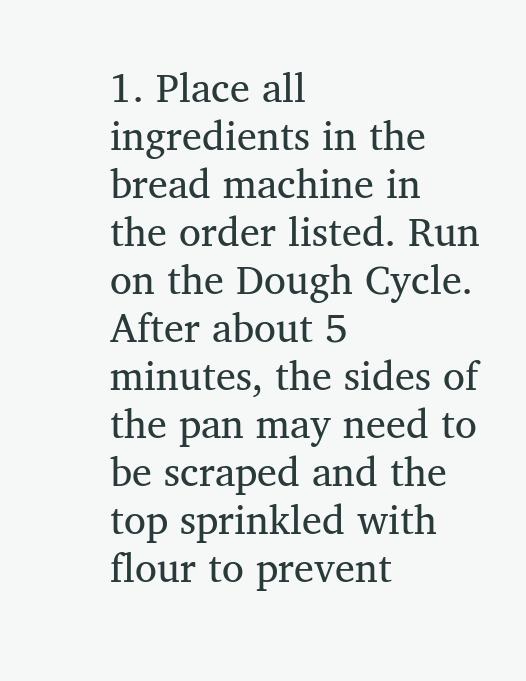1. Place all ingredients in the bread machine in the order listed. Run on the Dough Cycle. After about 5 minutes, the sides of the pan may need to be scraped and the top sprinkled with flour to prevent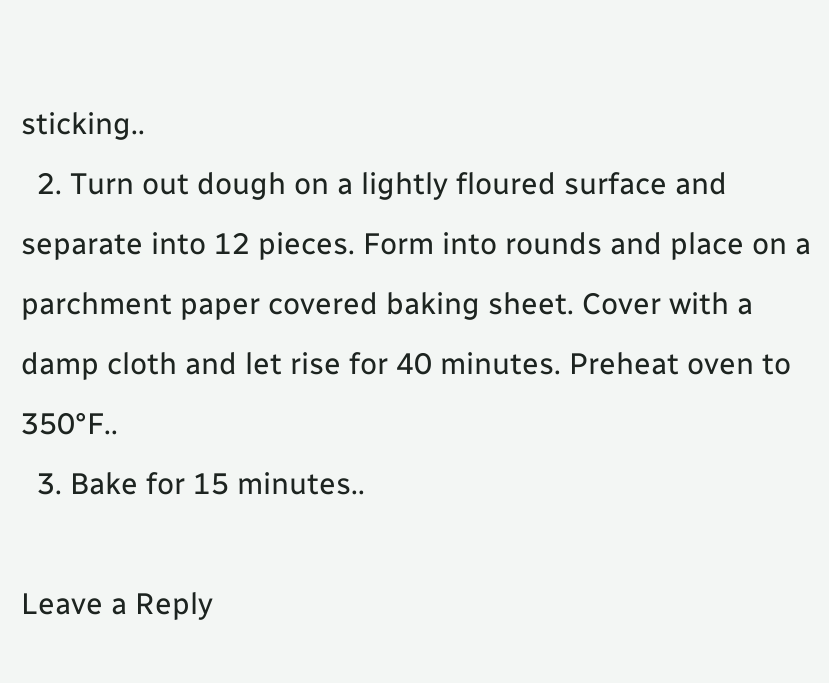sticking..
  2. Turn out dough on a lightly floured surface and separate into 12 pieces. Form into rounds and place on a parchment paper covered baking sheet. Cover with a damp cloth and let rise for 40 minutes. Preheat oven to 350°F..
  3. Bake for 15 minutes..

Leave a Reply